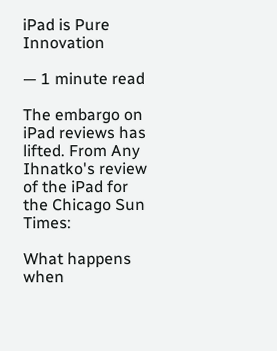iPad is Pure Innovation

— 1 minute read

The embargo on iPad reviews has lifted. From Any Ihnatko's review of the iPad for the Chicago Sun Times:

What happens when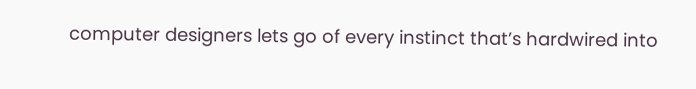computer designers lets go of every instinct that’s hardwired into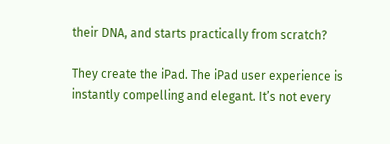their DNA, and starts practically from scratch?

They create the iPad. The iPad user experience is instantly compelling and elegant. It’s not every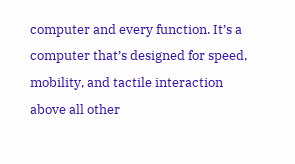computer and every function. It’s a computer that’s designed for speed, mobility, and tactile interaction above all other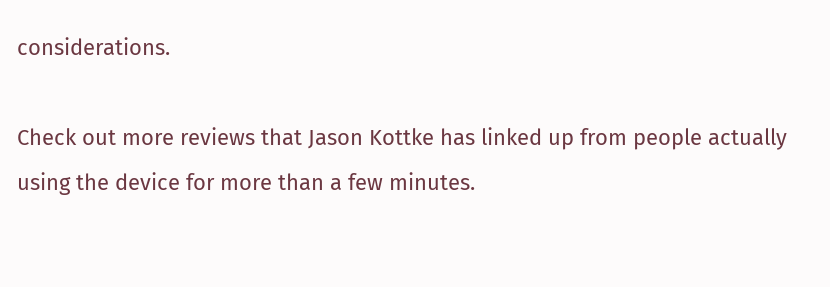considerations.

Check out more reviews that Jason Kottke has linked up from people actually using the device for more than a few minutes.